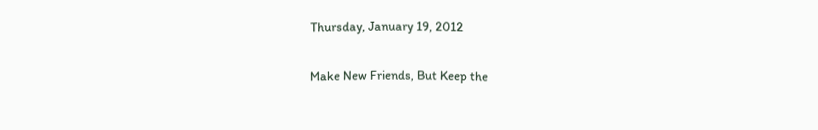Thursday, January 19, 2012

Make New Friends, But Keep the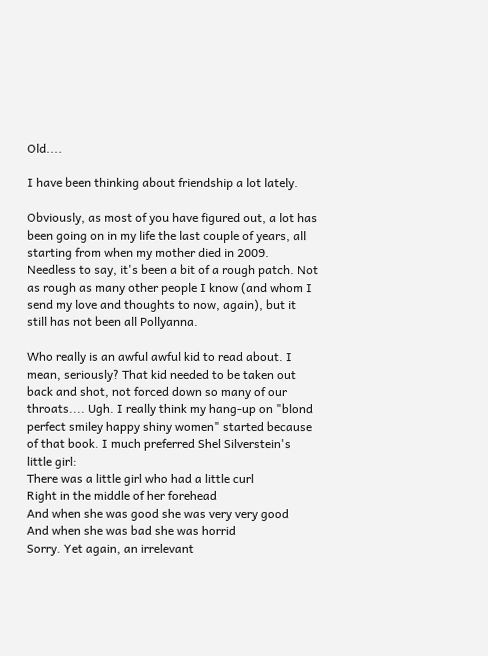Old....

I have been thinking about friendship a lot lately.

Obviously, as most of you have figured out, a lot has been going on in my life the last couple of years, all starting from when my mother died in 2009. Needless to say, it's been a bit of a rough patch. Not as rough as many other people I know (and whom I send my love and thoughts to now, again), but it still has not been all Pollyanna.

Who really is an awful awful kid to read about. I mean, seriously? That kid needed to be taken out back and shot, not forced down so many of our throats.... Ugh. I really think my hang-up on "blond perfect smiley happy shiny women" started because of that book. I much preferred Shel Silverstein's little girl:
There was a little girl who had a little curl
Right in the middle of her forehead
And when she was good she was very very good
And when she was bad she was horrid
Sorry. Yet again, an irrelevant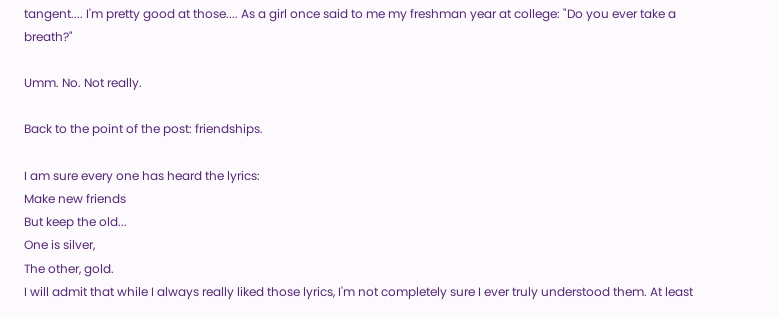tangent.... I'm pretty good at those.... As a girl once said to me my freshman year at college: "Do you ever take a breath?"

Umm. No. Not really.

Back to the point of the post: friendships.

I am sure every one has heard the lyrics:
Make new friends
But keep the old...
One is silver,
The other, gold.
I will admit that while I always really liked those lyrics, I'm not completely sure I ever truly understood them. At least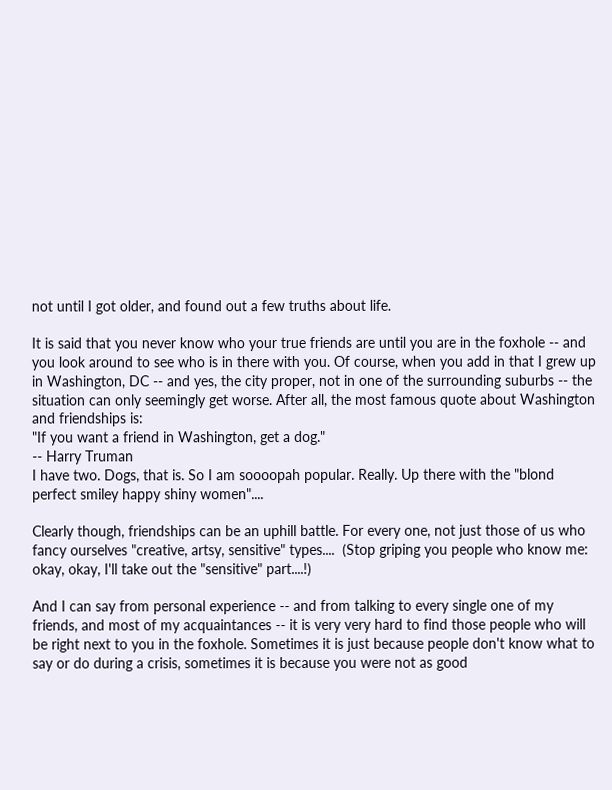not until I got older, and found out a few truths about life.

It is said that you never know who your true friends are until you are in the foxhole -- and you look around to see who is in there with you. Of course, when you add in that I grew up in Washington, DC -- and yes, the city proper, not in one of the surrounding suburbs -- the situation can only seemingly get worse. After all, the most famous quote about Washington and friendships is:
"If you want a friend in Washington, get a dog."
-- Harry Truman
I have two. Dogs, that is. So I am soooopah popular. Really. Up there with the "blond perfect smiley happy shiny women"....

Clearly though, friendships can be an uphill battle. For every one, not just those of us who fancy ourselves "creative, artsy, sensitive" types....  (Stop griping you people who know me: okay, okay, I'll take out the "sensitive" part....!)

And I can say from personal experience -- and from talking to every single one of my friends, and most of my acquaintances -- it is very very hard to find those people who will be right next to you in the foxhole. Sometimes it is just because people don't know what to say or do during a crisis, sometimes it is because you were not as good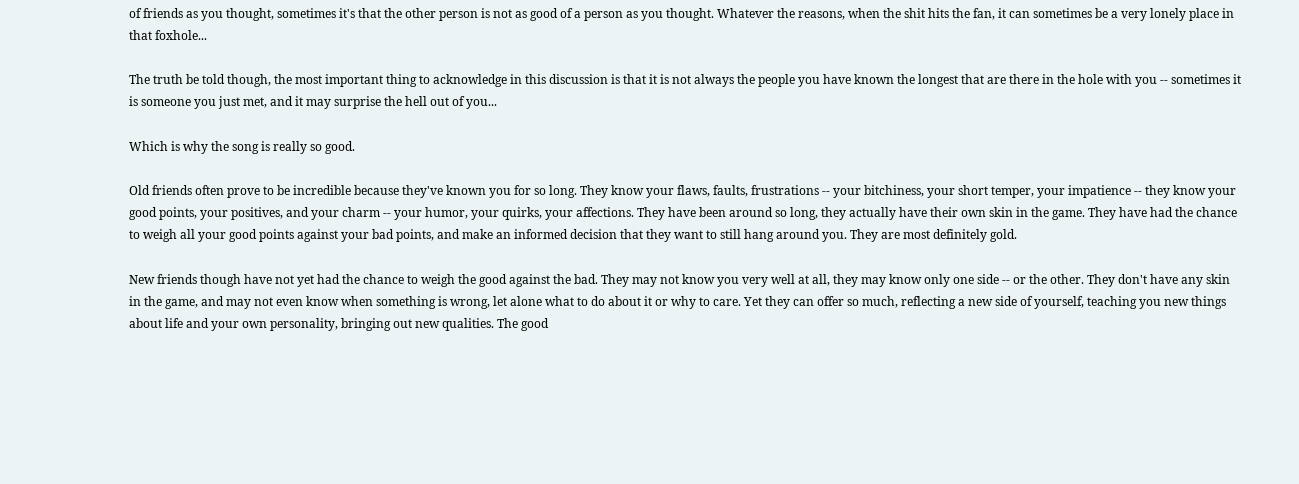of friends as you thought, sometimes it's that the other person is not as good of a person as you thought. Whatever the reasons, when the shit hits the fan, it can sometimes be a very lonely place in that foxhole...

The truth be told though, the most important thing to acknowledge in this discussion is that it is not always the people you have known the longest that are there in the hole with you -- sometimes it is someone you just met, and it may surprise the hell out of you...

Which is why the song is really so good.

Old friends often prove to be incredible because they've known you for so long. They know your flaws, faults, frustrations -- your bitchiness, your short temper, your impatience -- they know your good points, your positives, and your charm -- your humor, your quirks, your affections. They have been around so long, they actually have their own skin in the game. They have had the chance to weigh all your good points against your bad points, and make an informed decision that they want to still hang around you. They are most definitely gold.

New friends though have not yet had the chance to weigh the good against the bad. They may not know you very well at all, they may know only one side -- or the other. They don't have any skin in the game, and may not even know when something is wrong, let alone what to do about it or why to care. Yet they can offer so much, reflecting a new side of yourself, teaching you new things about life and your own personality, bringing out new qualities. The good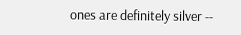ones are definitely silver --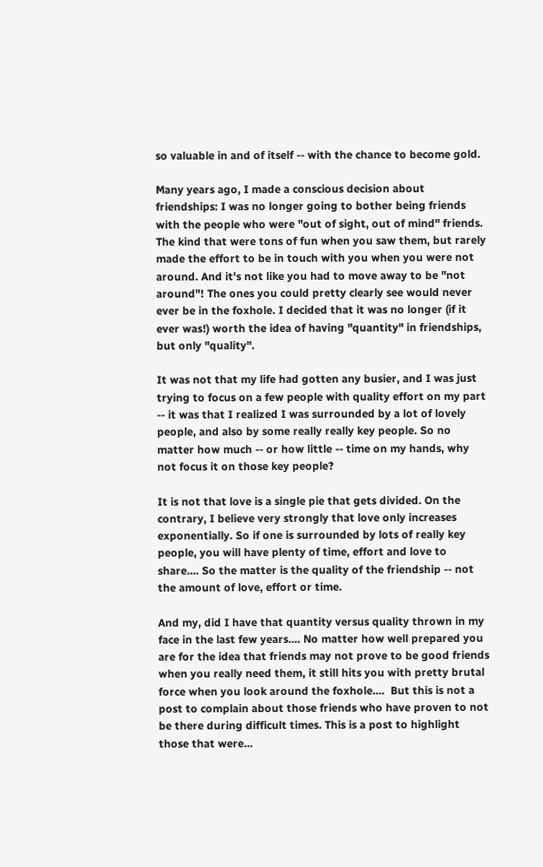so valuable in and of itself -- with the chance to become gold.

Many years ago, I made a conscious decision about friendships: I was no longer going to bother being friends with the people who were "out of sight, out of mind" friends. The kind that were tons of fun when you saw them, but rarely made the effort to be in touch with you when you were not around. And it's not like you had to move away to be "not around"! The ones you could pretty clearly see would never ever be in the foxhole. I decided that it was no longer (if it ever was!) worth the idea of having "quantity" in friendships, but only "quality".

It was not that my life had gotten any busier, and I was just trying to focus on a few people with quality effort on my part -- it was that I realized I was surrounded by a lot of lovely people, and also by some really really key people. So no matter how much -- or how little -- time on my hands, why not focus it on those key people?

It is not that love is a single pie that gets divided. On the contrary, I believe very strongly that love only increases exponentially. So if one is surrounded by lots of really key people, you will have plenty of time, effort and love to share.... So the matter is the quality of the friendship -- not the amount of love, effort or time.

And my, did I have that quantity versus quality thrown in my face in the last few years.... No matter how well prepared you are for the idea that friends may not prove to be good friends when you really need them, it still hits you with pretty brutal force when you look around the foxhole....  But this is not a post to complain about those friends who have proven to not be there during difficult times. This is a post to highlight those that were...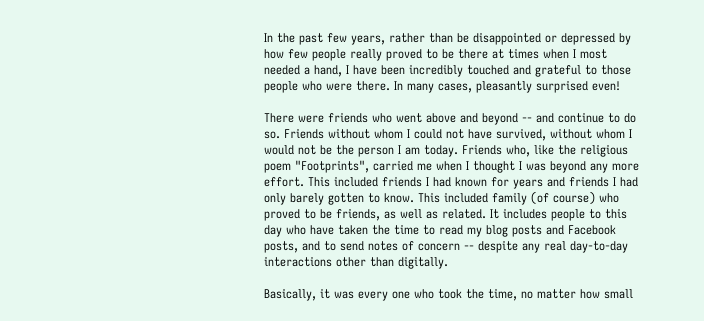In the past few years, rather than be disappointed or depressed by how few people really proved to be there at times when I most needed a hand, I have been incredibly touched and grateful to those people who were there. In many cases, pleasantly surprised even!

There were friends who went above and beyond -- and continue to do so. Friends without whom I could not have survived, without whom I would not be the person I am today. Friends who, like the religious poem "Footprints", carried me when I thought I was beyond any more effort. This included friends I had known for years and friends I had only barely gotten to know. This included family (of course) who proved to be friends, as well as related. It includes people to this day who have taken the time to read my blog posts and Facebook posts, and to send notes of concern -- despite any real day-to-day interactions other than digitally.

Basically, it was every one who took the time, no matter how small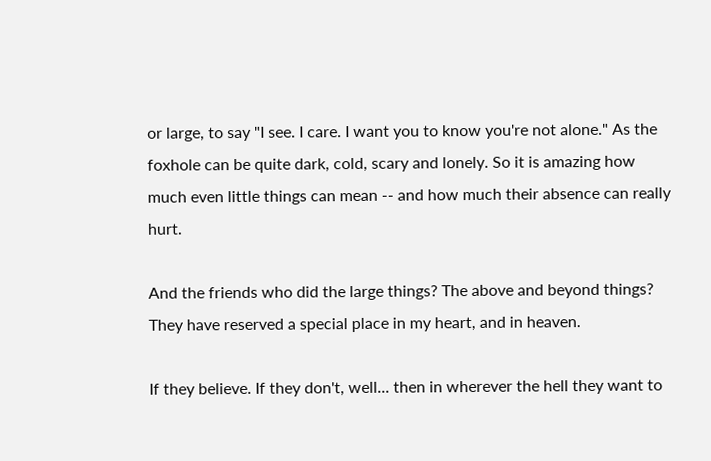or large, to say "I see. I care. I want you to know you're not alone." As the foxhole can be quite dark, cold, scary and lonely. So it is amazing how much even little things can mean -- and how much their absence can really hurt.

And the friends who did the large things? The above and beyond things? They have reserved a special place in my heart, and in heaven.

If they believe. If they don't, well... then in wherever the hell they want to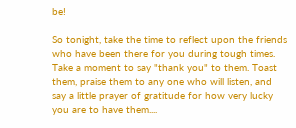be!

So tonight, take the time to reflect upon the friends who have been there for you during tough times. Take a moment to say "thank you" to them. Toast them, praise them to any one who will listen, and say a little prayer of gratitude for how very lucky you are to have them....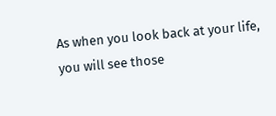As when you look back at your life, you will see those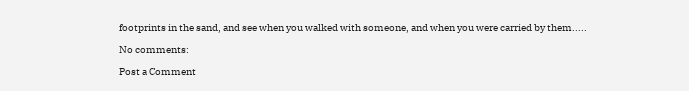footprints in the sand, and see when you walked with someone, and when you were carried by them.....

No comments:

Post a Comment